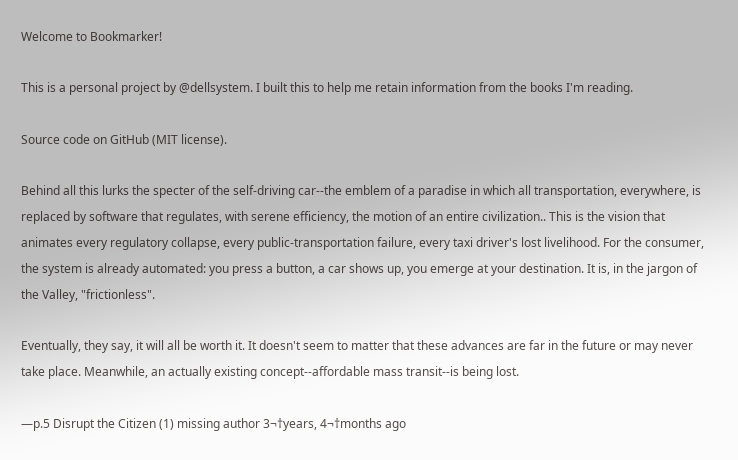Welcome to Bookmarker!

This is a personal project by @dellsystem. I built this to help me retain information from the books I'm reading.

Source code on GitHub (MIT license).

Behind all this lurks the specter of the self-driving car--the emblem of a paradise in which all transportation, everywhere, is replaced by software that regulates, with serene efficiency, the motion of an entire civilization.. This is the vision that animates every regulatory collapse, every public-transportation failure, every taxi driver's lost livelihood. For the consumer, the system is already automated: you press a button, a car shows up, you emerge at your destination. It is, in the jargon of the Valley, "frictionless".

Eventually, they say, it will all be worth it. It doesn't seem to matter that these advances are far in the future or may never take place. Meanwhile, an actually existing concept--affordable mass transit--is being lost.

—p.5 Disrupt the Citizen (1) missing author 3¬†years, 4¬†months ago